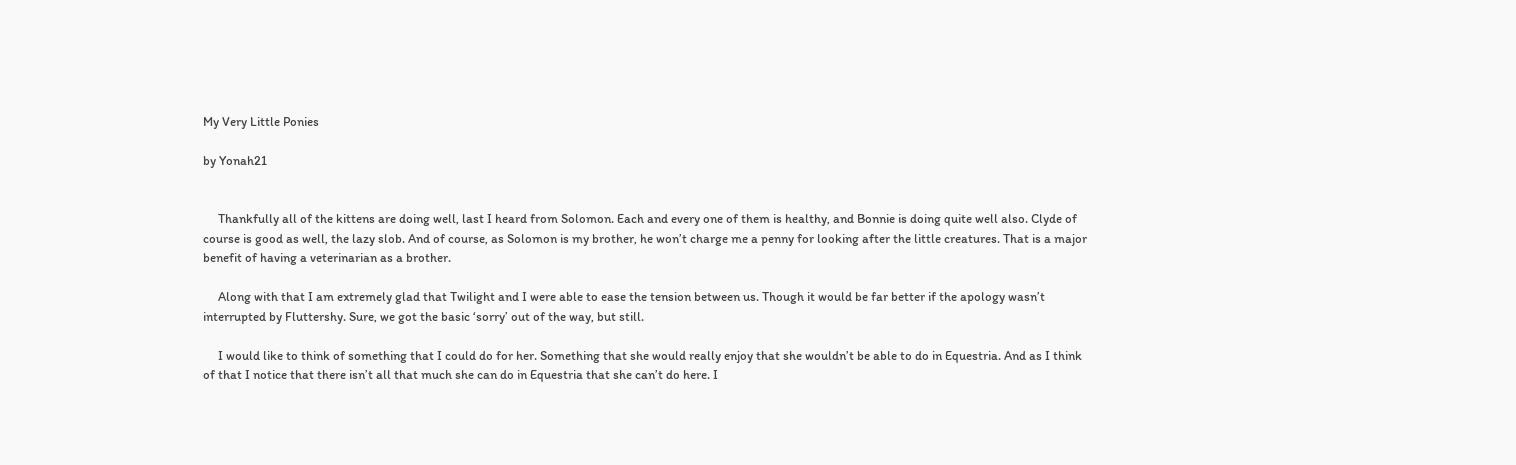My Very Little Ponies

by Yonah21


     Thankfully all of the kittens are doing well, last I heard from Solomon. Each and every one of them is healthy, and Bonnie is doing quite well also. Clyde of course is good as well, the lazy slob. And of course, as Solomon is my brother, he won’t charge me a penny for looking after the little creatures. That is a major benefit of having a veterinarian as a brother.

     Along with that I am extremely glad that Twilight and I were able to ease the tension between us. Though it would be far better if the apology wasn’t interrupted by Fluttershy. Sure, we got the basic ‘sorry’ out of the way, but still.

     I would like to think of something that I could do for her. Something that she would really enjoy that she wouldn’t be able to do in Equestria. And as I think of that I notice that there isn’t all that much she can do in Equestria that she can’t do here. I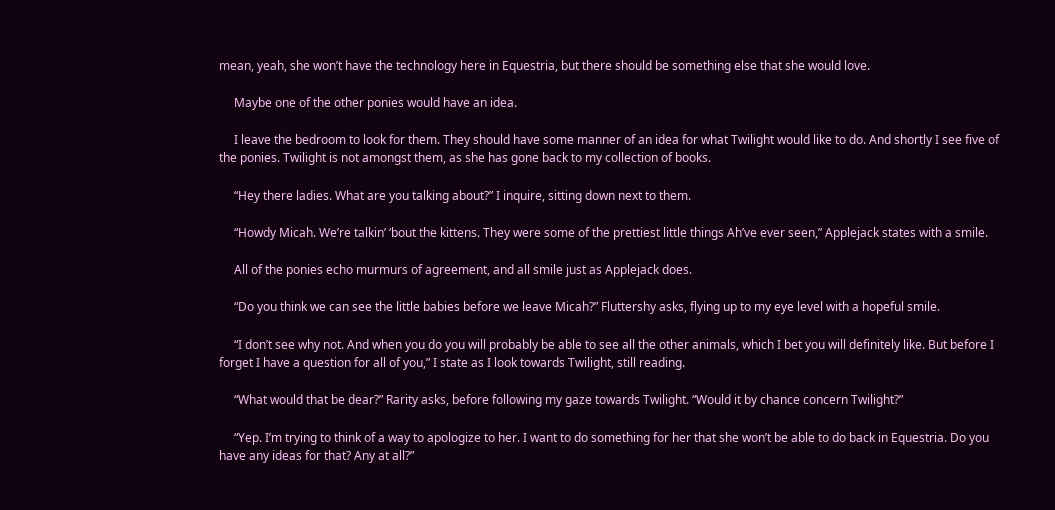mean, yeah, she won’t have the technology here in Equestria, but there should be something else that she would love.

     Maybe one of the other ponies would have an idea.

     I leave the bedroom to look for them. They should have some manner of an idea for what Twilight would like to do. And shortly I see five of the ponies. Twilight is not amongst them, as she has gone back to my collection of books.

     “Hey there ladies. What are you talking about?” I inquire, sitting down next to them.

     “Howdy Micah. We’re talkin’ ‘bout the kittens. They were some of the prettiest little things Ah’ve ever seen,” Applejack states with a smile.

     All of the ponies echo murmurs of agreement, and all smile just as Applejack does.

     “Do you think we can see the little babies before we leave Micah?” Fluttershy asks, flying up to my eye level with a hopeful smile.

     “I don’t see why not. And when you do you will probably be able to see all the other animals, which I bet you will definitely like. But before I forget I have a question for all of you,” I state as I look towards Twilight, still reading.

     “What would that be dear?” Rarity asks, before following my gaze towards Twilight. “Would it by chance concern Twilight?”

     “Yep. I’m trying to think of a way to apologize to her. I want to do something for her that she won’t be able to do back in Equestria. Do you have any ideas for that? Any at all?”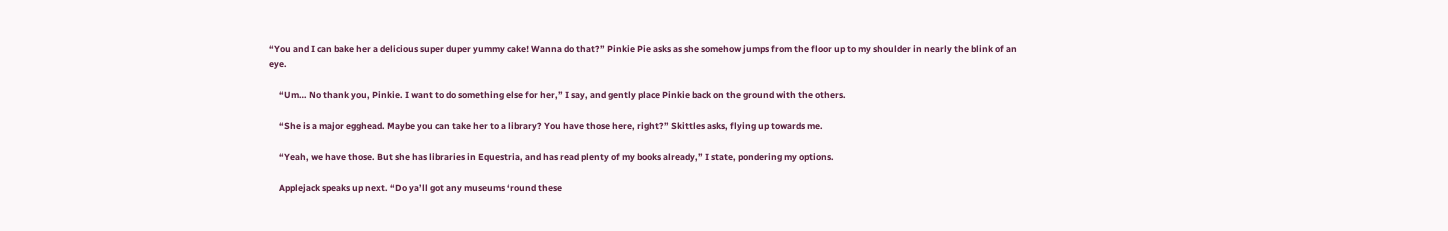“You and I can bake her a delicious super duper yummy cake! Wanna do that?” Pinkie Pie asks as she somehow jumps from the floor up to my shoulder in nearly the blink of an eye.

     “Um… No thank you, Pinkie. I want to do something else for her,” I say, and gently place Pinkie back on the ground with the others.

     “She is a major egghead. Maybe you can take her to a library? You have those here, right?” Skittles asks, flying up towards me.

     “Yeah, we have those. But she has libraries in Equestria, and has read plenty of my books already,” I state, pondering my options.

     Applejack speaks up next. “Do ya’ll got any museums ‘round these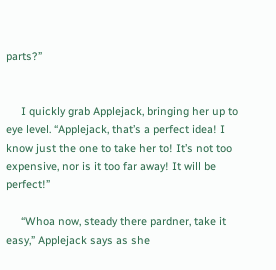parts?”


     I quickly grab Applejack, bringing her up to eye level. “Applejack, that’s a perfect idea! I know just the one to take her to! It’s not too expensive, nor is it too far away! It will be perfect!”

     “Whoa now, steady there pardner, take it easy,” Applejack says as she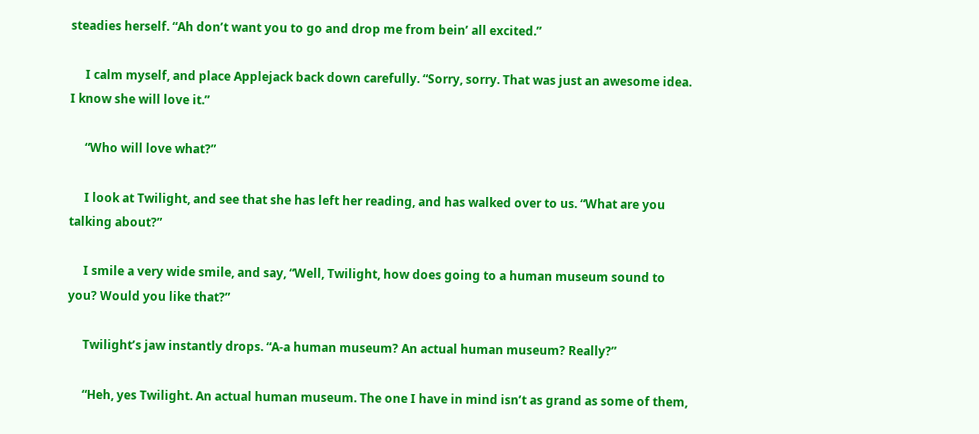steadies herself. “Ah don’t want you to go and drop me from bein’ all excited.”

     I calm myself, and place Applejack back down carefully. “Sorry, sorry. That was just an awesome idea. I know she will love it.”

     “Who will love what?”

     I look at Twilight, and see that she has left her reading, and has walked over to us. “What are you talking about?”

     I smile a very wide smile, and say, “Well, Twilight, how does going to a human museum sound to you? Would you like that?”

     Twilight’s jaw instantly drops. “A-a human museum? An actual human museum? Really?”

     “Heh, yes Twilight. An actual human museum. The one I have in mind isn’t as grand as some of them,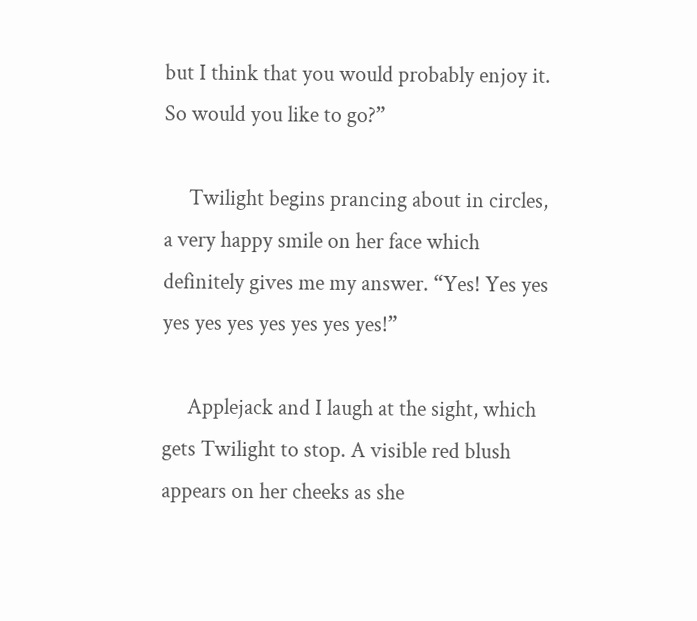but I think that you would probably enjoy it. So would you like to go?”

     Twilight begins prancing about in circles, a very happy smile on her face which definitely gives me my answer. “Yes! Yes yes yes yes yes yes yes yes yes!”

     Applejack and I laugh at the sight, which gets Twilight to stop. A visible red blush appears on her cheeks as she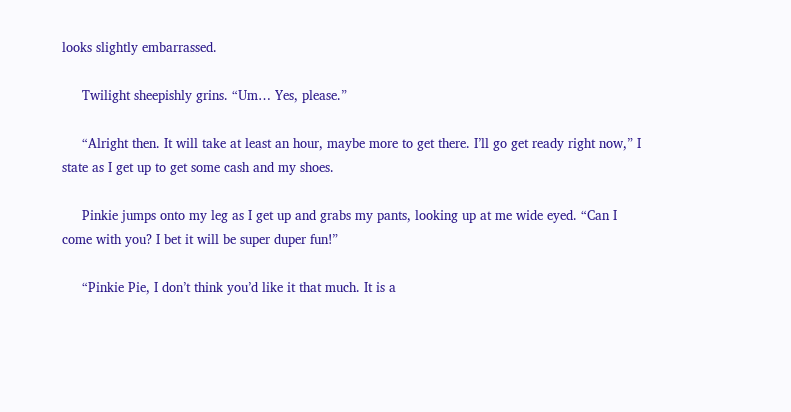looks slightly embarrassed.

     Twilight sheepishly grins. “Um… Yes, please.”

     “Alright then. It will take at least an hour, maybe more to get there. I’ll go get ready right now,” I state as I get up to get some cash and my shoes.

     Pinkie jumps onto my leg as I get up and grabs my pants, looking up at me wide eyed. “Can I come with you? I bet it will be super duper fun!”

     “Pinkie Pie, I don’t think you’d like it that much. It is a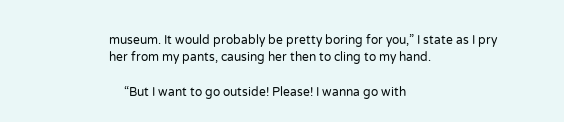museum. It would probably be pretty boring for you,” I state as I pry her from my pants, causing her then to cling to my hand.

     “But I want to go outside! Please! I wanna go with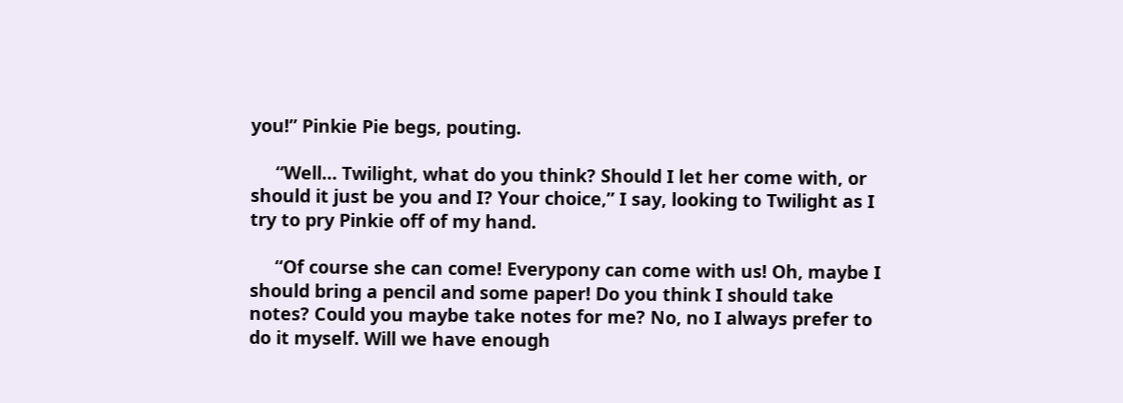you!” Pinkie Pie begs, pouting.

     “Well… Twilight, what do you think? Should I let her come with, or should it just be you and I? Your choice,” I say, looking to Twilight as I try to pry Pinkie off of my hand.

     “Of course she can come! Everypony can come with us! Oh, maybe I should bring a pencil and some paper! Do you think I should take notes? Could you maybe take notes for me? No, no I always prefer to do it myself. Will we have enough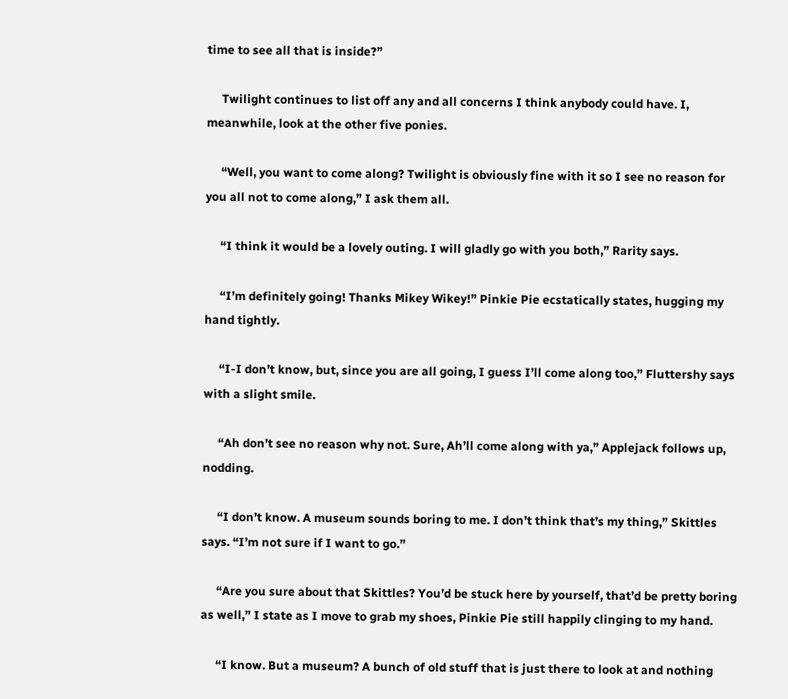time to see all that is inside?”

     Twilight continues to list off any and all concerns I think anybody could have. I, meanwhile, look at the other five ponies.

     “Well, you want to come along? Twilight is obviously fine with it so I see no reason for you all not to come along,” I ask them all.

     “I think it would be a lovely outing. I will gladly go with you both,” Rarity says.

     “I’m definitely going! Thanks Mikey Wikey!” Pinkie Pie ecstatically states, hugging my hand tightly.

     “I-I don’t know, but, since you are all going, I guess I’ll come along too,” Fluttershy says with a slight smile.

     “Ah don’t see no reason why not. Sure, Ah’ll come along with ya,” Applejack follows up, nodding.

     “I don’t know. A museum sounds boring to me. I don’t think that’s my thing,” Skittles says. “I’m not sure if I want to go.”

     “Are you sure about that Skittles? You’d be stuck here by yourself, that’d be pretty boring as well,” I state as I move to grab my shoes, Pinkie Pie still happily clinging to my hand.

     “I know. But a museum? A bunch of old stuff that is just there to look at and nothing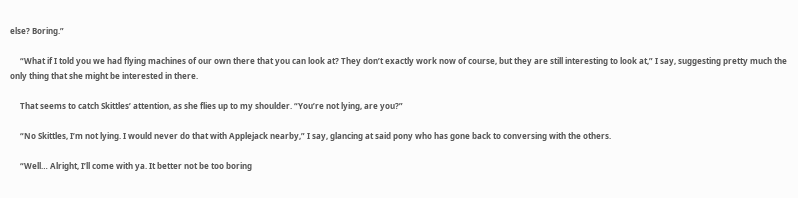else? Boring.”

     “What if I told you we had flying machines of our own there that you can look at? They don’t exactly work now of course, but they are still interesting to look at,” I say, suggesting pretty much the only thing that she might be interested in there.

     That seems to catch Skittles’ attention, as she flies up to my shoulder. “You’re not lying, are you?”

     “No Skittles, I’m not lying. I would never do that with Applejack nearby,” I say, glancing at said pony who has gone back to conversing with the others.

     “Well… Alright, I’ll come with ya. It better not be too boring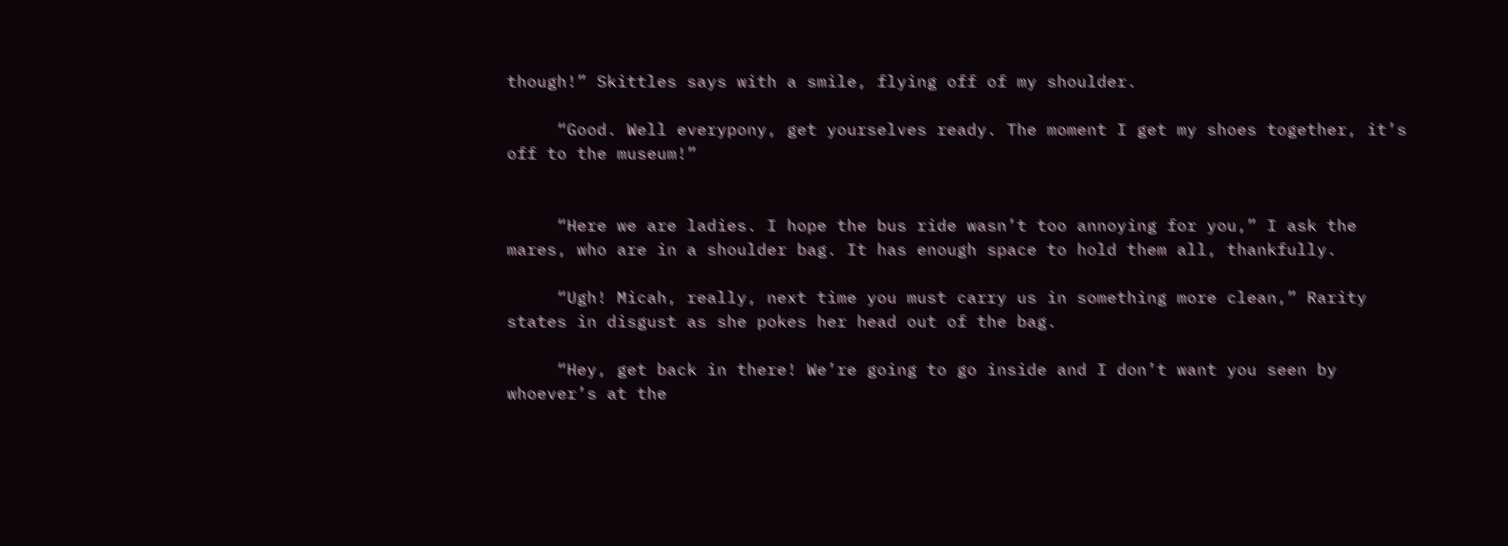though!” Skittles says with a smile, flying off of my shoulder.

     “Good. Well everypony, get yourselves ready. The moment I get my shoes together, it’s off to the museum!”


     “Here we are ladies. I hope the bus ride wasn’t too annoying for you,” I ask the mares, who are in a shoulder bag. It has enough space to hold them all, thankfully.

     “Ugh! Micah, really, next time you must carry us in something more clean,” Rarity states in disgust as she pokes her head out of the bag.

     “Hey, get back in there! We’re going to go inside and I don’t want you seen by whoever’s at the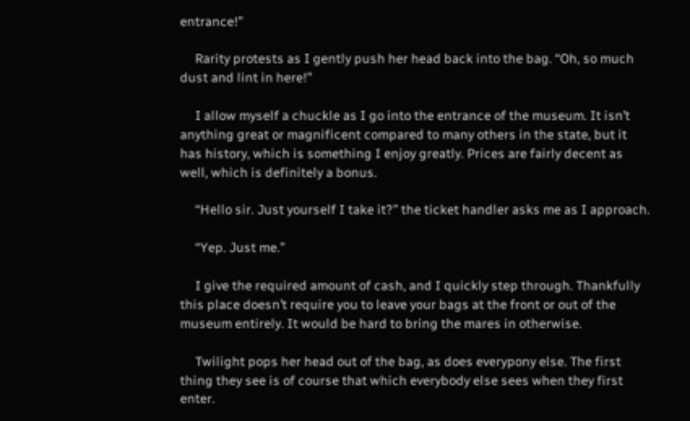entrance!”

     Rarity protests as I gently push her head back into the bag. “Oh, so much dust and lint in here!”

     I allow myself a chuckle as I go into the entrance of the museum. It isn’t anything great or magnificent compared to many others in the state, but it has history, which is something I enjoy greatly. Prices are fairly decent as well, which is definitely a bonus.

     “Hello sir. Just yourself I take it?” the ticket handler asks me as I approach.

     “Yep. Just me.”

     I give the required amount of cash, and I quickly step through. Thankfully this place doesn’t require you to leave your bags at the front or out of the museum entirely. It would be hard to bring the mares in otherwise.

     Twilight pops her head out of the bag, as does everypony else. The first thing they see is of course that which everybody else sees when they first enter.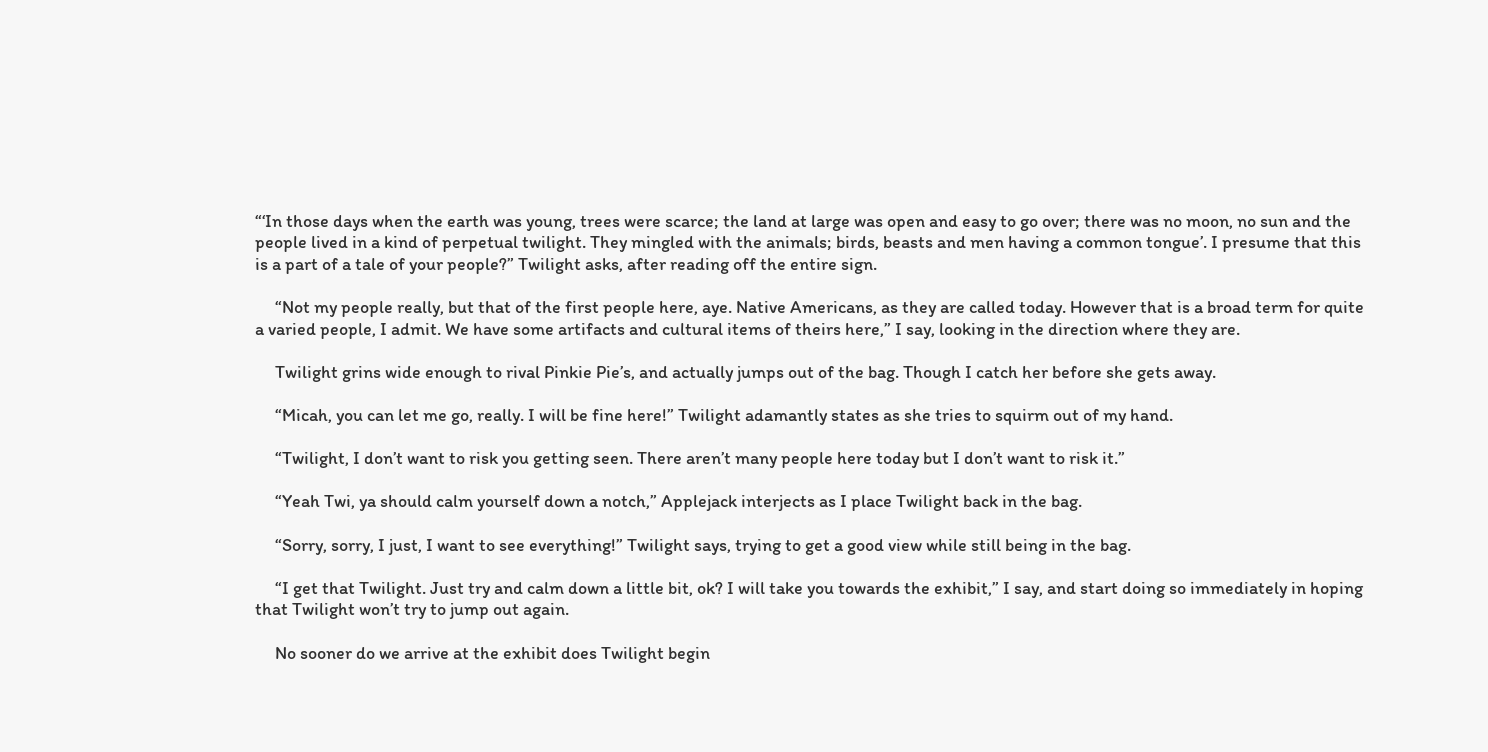“‘In those days when the earth was young, trees were scarce; the land at large was open and easy to go over; there was no moon, no sun and the people lived in a kind of perpetual twilight. They mingled with the animals; birds, beasts and men having a common tongue’. I presume that this is a part of a tale of your people?” Twilight asks, after reading off the entire sign.

     “Not my people really, but that of the first people here, aye. Native Americans, as they are called today. However that is a broad term for quite a varied people, I admit. We have some artifacts and cultural items of theirs here,” I say, looking in the direction where they are.

     Twilight grins wide enough to rival Pinkie Pie’s, and actually jumps out of the bag. Though I catch her before she gets away.

     “Micah, you can let me go, really. I will be fine here!” Twilight adamantly states as she tries to squirm out of my hand.

     “Twilight, I don’t want to risk you getting seen. There aren’t many people here today but I don’t want to risk it.”

     “Yeah Twi, ya should calm yourself down a notch,” Applejack interjects as I place Twilight back in the bag.

     “Sorry, sorry, I just, I want to see everything!” Twilight says, trying to get a good view while still being in the bag.

     “I get that Twilight. Just try and calm down a little bit, ok? I will take you towards the exhibit,” I say, and start doing so immediately in hoping that Twilight won’t try to jump out again.

     No sooner do we arrive at the exhibit does Twilight begin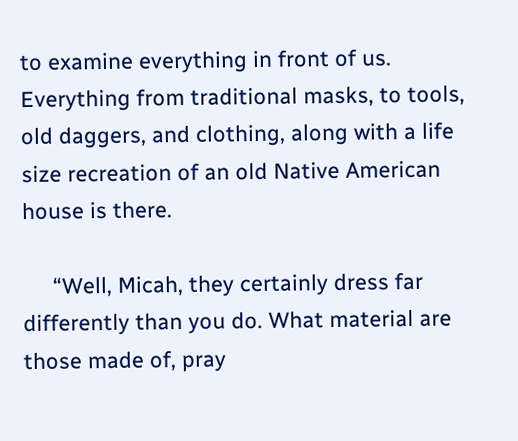to examine everything in front of us. Everything from traditional masks, to tools, old daggers, and clothing, along with a life size recreation of an old Native American house is there.

     “Well, Micah, they certainly dress far differently than you do. What material are those made of, pray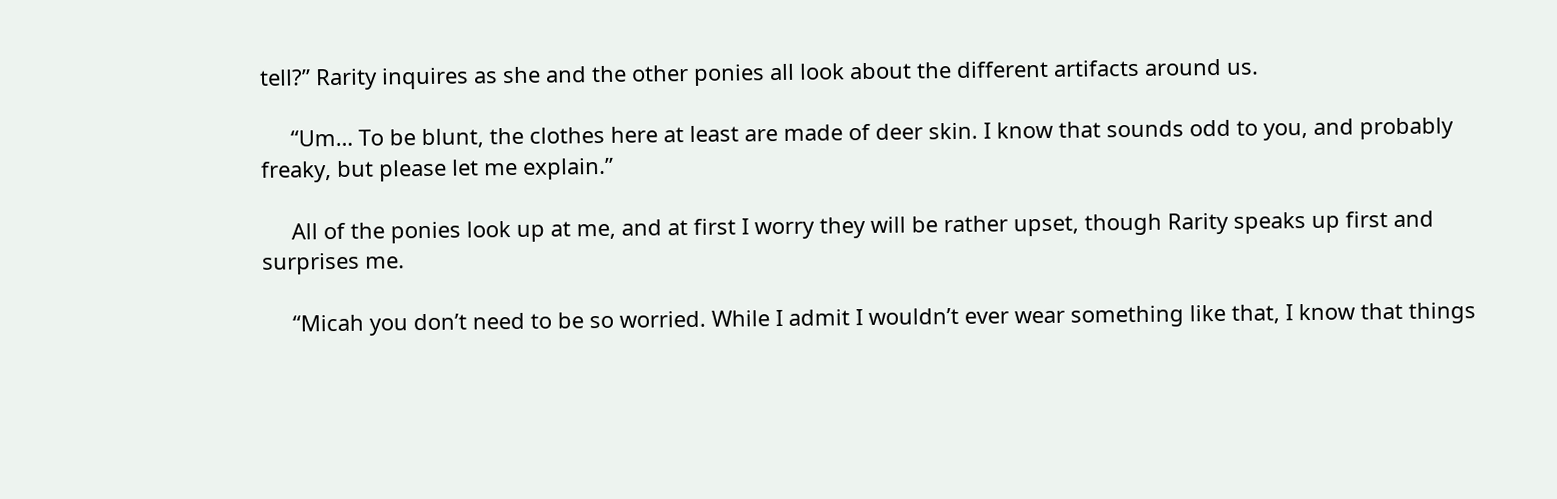tell?” Rarity inquires as she and the other ponies all look about the different artifacts around us.

     “Um… To be blunt, the clothes here at least are made of deer skin. I know that sounds odd to you, and probably freaky, but please let me explain.”

     All of the ponies look up at me, and at first I worry they will be rather upset, though Rarity speaks up first and surprises me.

     “Micah you don’t need to be so worried. While I admit I wouldn’t ever wear something like that, I know that things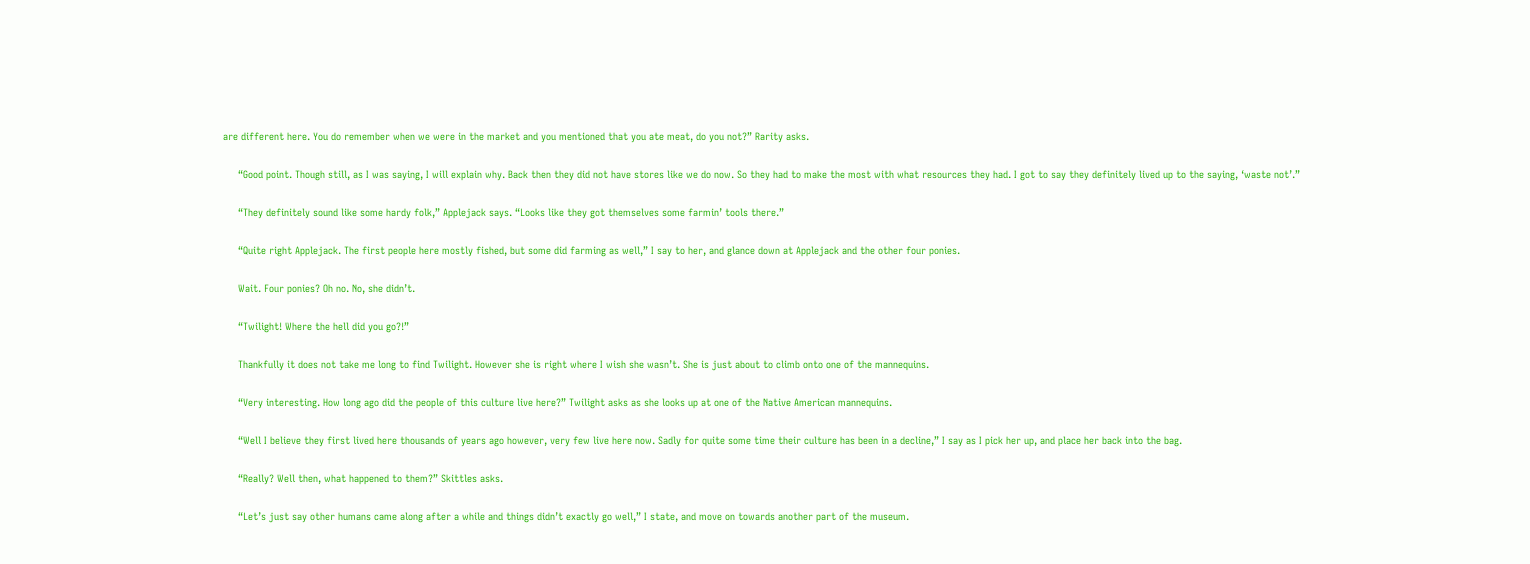are different here. You do remember when we were in the market and you mentioned that you ate meat, do you not?” Rarity asks.

     “Good point. Though still, as I was saying, I will explain why. Back then they did not have stores like we do now. So they had to make the most with what resources they had. I got to say they definitely lived up to the saying, ‘waste not’.”

     “They definitely sound like some hardy folk,” Applejack says. “Looks like they got themselves some farmin’ tools there.”

     “Quite right Applejack. The first people here mostly fished, but some did farming as well,” I say to her, and glance down at Applejack and the other four ponies.

     Wait. Four ponies? Oh no. No, she didn’t.

     “Twilight! Where the hell did you go?!”

     Thankfully it does not take me long to find Twilight. However she is right where I wish she wasn’t. She is just about to climb onto one of the mannequins.

     “Very interesting. How long ago did the people of this culture live here?” Twilight asks as she looks up at one of the Native American mannequins.

     “Well I believe they first lived here thousands of years ago however, very few live here now. Sadly for quite some time their culture has been in a decline,” I say as I pick her up, and place her back into the bag.

     “Really? Well then, what happened to them?” Skittles asks.

     “Let’s just say other humans came along after a while and things didn’t exactly go well,” I state, and move on towards another part of the museum.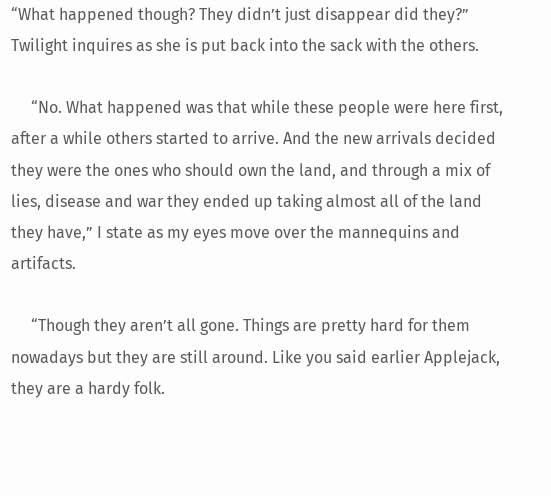“What happened though? They didn’t just disappear did they?” Twilight inquires as she is put back into the sack with the others.

     “No. What happened was that while these people were here first, after a while others started to arrive. And the new arrivals decided they were the ones who should own the land, and through a mix of lies, disease and war they ended up taking almost all of the land they have,” I state as my eyes move over the mannequins and artifacts.

     “Though they aren’t all gone. Things are pretty hard for them nowadays but they are still around. Like you said earlier Applejack, they are a hardy folk.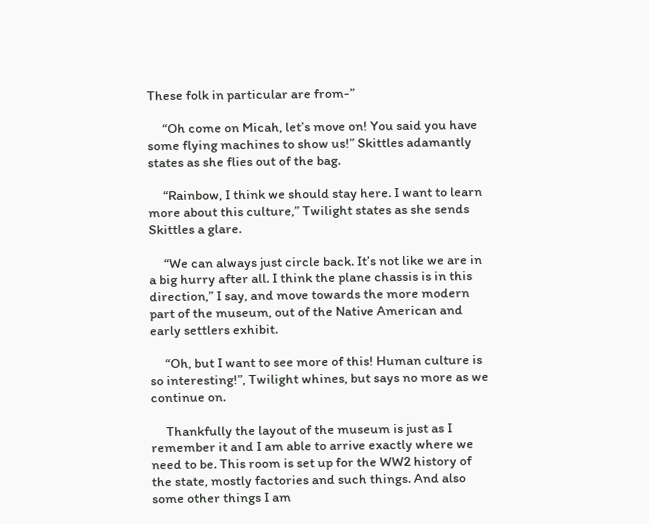These folk in particular are from-”

     “Oh come on Micah, let’s move on! You said you have some flying machines to show us!” Skittles adamantly states as she flies out of the bag.

     “Rainbow, I think we should stay here. I want to learn more about this culture,” Twilight states as she sends Skittles a glare.

     “We can always just circle back. It’s not like we are in a big hurry after all. I think the plane chassis is in this direction,” I say, and move towards the more modern part of the museum, out of the Native American and early settlers exhibit.

     “Oh, but I want to see more of this! Human culture is so interesting!”, Twilight whines, but says no more as we continue on.

     Thankfully the layout of the museum is just as I remember it and I am able to arrive exactly where we need to be. This room is set up for the WW2 history of the state, mostly factories and such things. And also some other things I am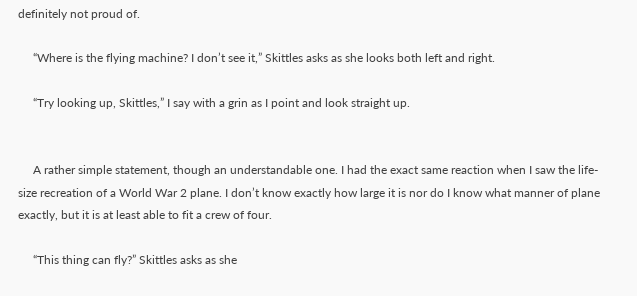definitely not proud of.

     “Where is the flying machine? I don’t see it,” Skittles asks as she looks both left and right.

     “Try looking up, Skittles,” I say with a grin as I point and look straight up.


     A rather simple statement, though an understandable one. I had the exact same reaction when I saw the life-size recreation of a World War 2 plane. I don’t know exactly how large it is nor do I know what manner of plane exactly, but it is at least able to fit a crew of four.

     “This thing can fly?” Skittles asks as she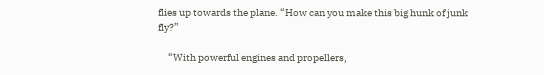flies up towards the plane. “How can you make this big hunk of junk fly?”

     “With powerful engines and propellers,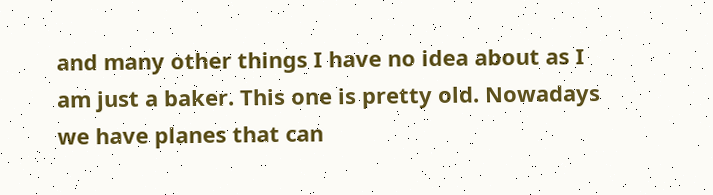and many other things I have no idea about as I am just a baker. This one is pretty old. Nowadays we have planes that can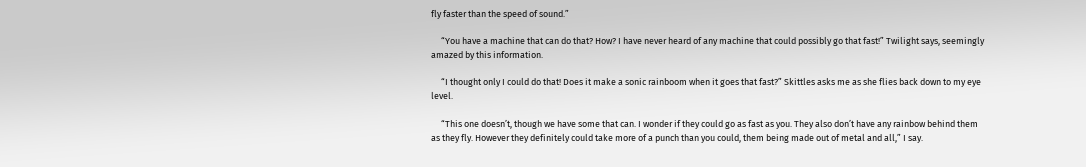fly faster than the speed of sound.”

     “You have a machine that can do that? How? I have never heard of any machine that could possibly go that fast!” Twilight says, seemingly amazed by this information.

     “I thought only I could do that! Does it make a sonic rainboom when it goes that fast?” Skittles asks me as she flies back down to my eye level.

     “This one doesn’t, though we have some that can. I wonder if they could go as fast as you. They also don’t have any rainbow behind them as they fly. However they definitely could take more of a punch than you could, them being made out of metal and all,” I say.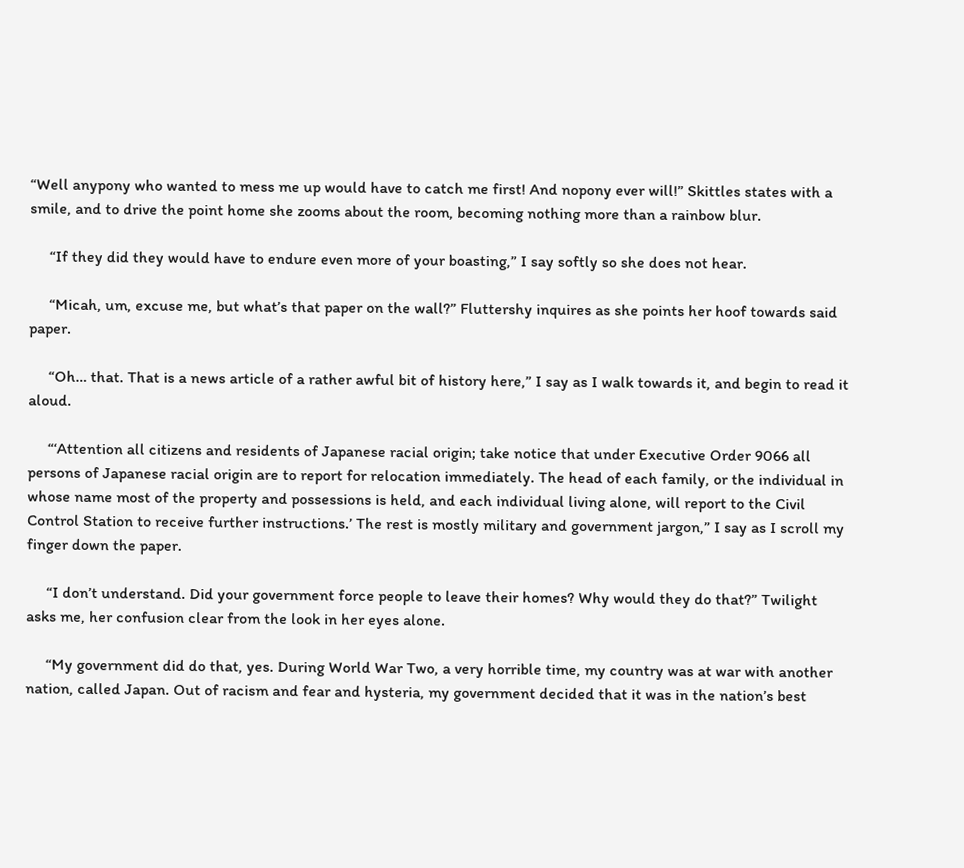“Well anypony who wanted to mess me up would have to catch me first! And nopony ever will!” Skittles states with a smile, and to drive the point home she zooms about the room, becoming nothing more than a rainbow blur.

     “If they did they would have to endure even more of your boasting,” I say softly so she does not hear.

     “Micah, um, excuse me, but what’s that paper on the wall?” Fluttershy inquires as she points her hoof towards said paper.

     “Oh… that. That is a news article of a rather awful bit of history here,” I say as I walk towards it, and begin to read it aloud.

     “‘Attention all citizens and residents of Japanese racial origin; take notice that under Executive Order 9066 all persons of Japanese racial origin are to report for relocation immediately. The head of each family, or the individual in whose name most of the property and possessions is held, and each individual living alone, will report to the Civil Control Station to receive further instructions.’ The rest is mostly military and government jargon,” I say as I scroll my finger down the paper.

     “I don’t understand. Did your government force people to leave their homes? Why would they do that?” Twilight asks me, her confusion clear from the look in her eyes alone.

     “My government did do that, yes. During World War Two, a very horrible time, my country was at war with another nation, called Japan. Out of racism and fear and hysteria, my government decided that it was in the nation’s best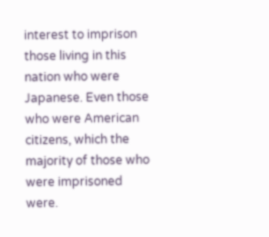interest to imprison those living in this nation who were Japanese. Even those who were American citizens, which the majority of those who were imprisoned were.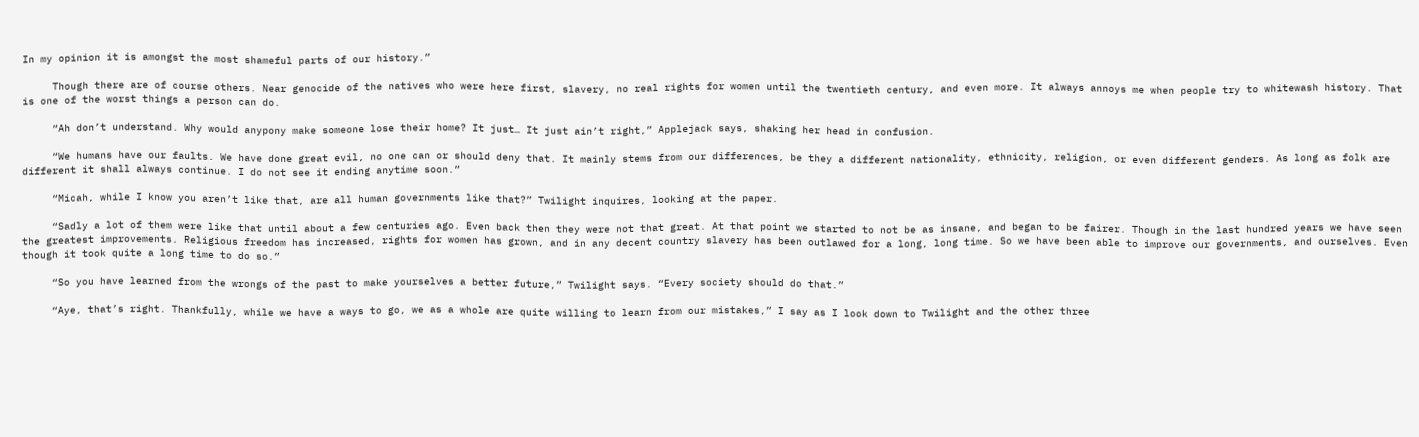In my opinion it is amongst the most shameful parts of our history.”

     Though there are of course others. Near genocide of the natives who were here first, slavery, no real rights for women until the twentieth century, and even more. It always annoys me when people try to whitewash history. That is one of the worst things a person can do.

     “Ah don’t understand. Why would anypony make someone lose their home? It just… It just ain’t right,” Applejack says, shaking her head in confusion.

     “We humans have our faults. We have done great evil, no one can or should deny that. It mainly stems from our differences, be they a different nationality, ethnicity, religion, or even different genders. As long as folk are different it shall always continue. I do not see it ending anytime soon.”

     “Micah, while I know you aren’t like that, are all human governments like that?” Twilight inquires, looking at the paper.

     “Sadly a lot of them were like that until about a few centuries ago. Even back then they were not that great. At that point we started to not be as insane, and began to be fairer. Though in the last hundred years we have seen the greatest improvements. Religious freedom has increased, rights for women has grown, and in any decent country slavery has been outlawed for a long, long time. So we have been able to improve our governments, and ourselves. Even though it took quite a long time to do so.”

     “So you have learned from the wrongs of the past to make yourselves a better future,” Twilight says. “Every society should do that.”

     “Aye, that’s right. Thankfully, while we have a ways to go, we as a whole are quite willing to learn from our mistakes,” I say as I look down to Twilight and the other three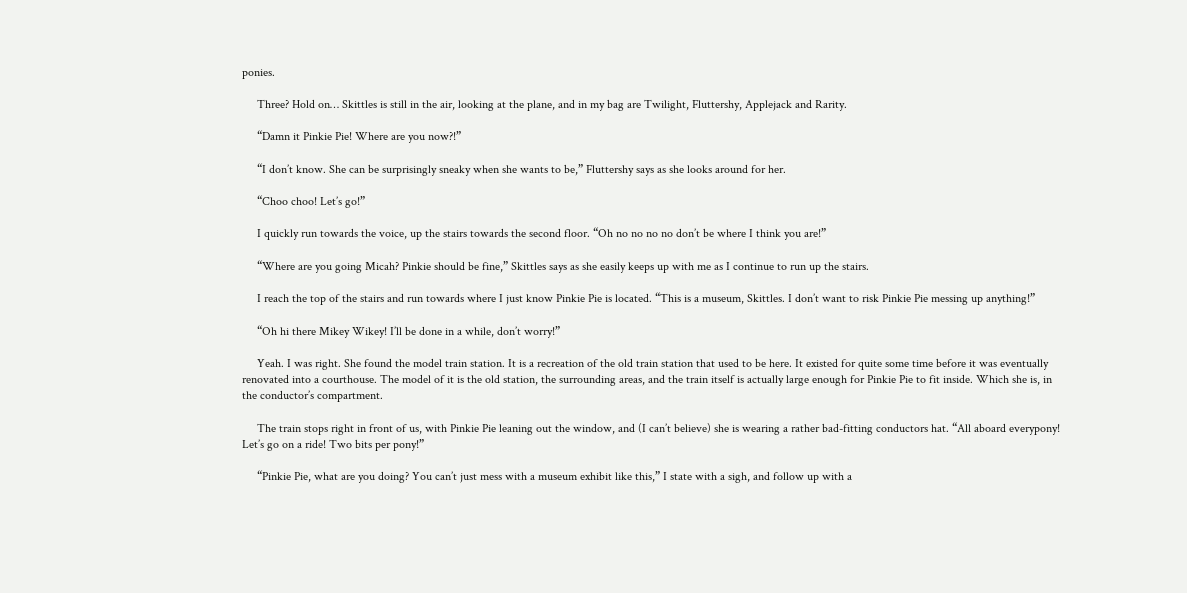ponies.

     Three? Hold on… Skittles is still in the air, looking at the plane, and in my bag are Twilight, Fluttershy, Applejack and Rarity.

     “Damn it Pinkie Pie! Where are you now?!”

     “I don’t know. She can be surprisingly sneaky when she wants to be,” Fluttershy says as she looks around for her.

     “Choo choo! Let’s go!”

     I quickly run towards the voice, up the stairs towards the second floor. “Oh no no no no don’t be where I think you are!”

     “Where are you going Micah? Pinkie should be fine,” Skittles says as she easily keeps up with me as I continue to run up the stairs.

     I reach the top of the stairs and run towards where I just know Pinkie Pie is located. “This is a museum, Skittles. I don’t want to risk Pinkie Pie messing up anything!”

     “Oh hi there Mikey Wikey! I’ll be done in a while, don’t worry!”

     Yeah. I was right. She found the model train station. It is a recreation of the old train station that used to be here. It existed for quite some time before it was eventually renovated into a courthouse. The model of it is the old station, the surrounding areas, and the train itself is actually large enough for Pinkie Pie to fit inside. Which she is, in the conductor’s compartment.

     The train stops right in front of us, with Pinkie Pie leaning out the window, and (I can’t believe) she is wearing a rather bad-fitting conductors hat. “All aboard everypony! Let’s go on a ride! Two bits per pony!”

     “Pinkie Pie, what are you doing? You can’t just mess with a museum exhibit like this,” I state with a sigh, and follow up with a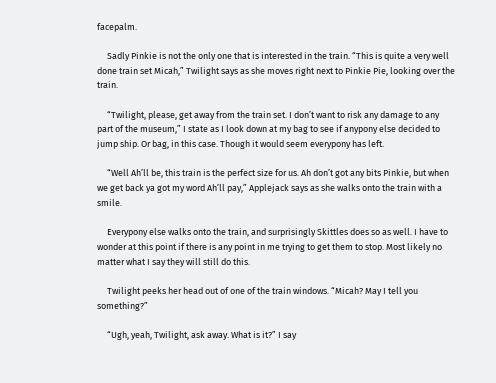facepalm.

     Sadly Pinkie is not the only one that is interested in the train. “This is quite a very well done train set Micah,” Twilight says as she moves right next to Pinkie Pie, looking over the train.

     “Twilight, please, get away from the train set. I don’t want to risk any damage to any part of the museum,” I state as I look down at my bag to see if anypony else decided to jump ship. Or bag, in this case. Though it would seem everypony has left.

     “Well Ah’ll be, this train is the perfect size for us. Ah don’t got any bits Pinkie, but when we get back ya got my word Ah’ll pay,” Applejack says as she walks onto the train with a smile.

     Everypony else walks onto the train, and surprisingly Skittles does so as well. I have to wonder at this point if there is any point in me trying to get them to stop. Most likely no matter what I say they will still do this.

     Twilight peeks her head out of one of the train windows. “Micah? May I tell you something?”

     “Ugh, yeah, Twilight, ask away. What is it?” I say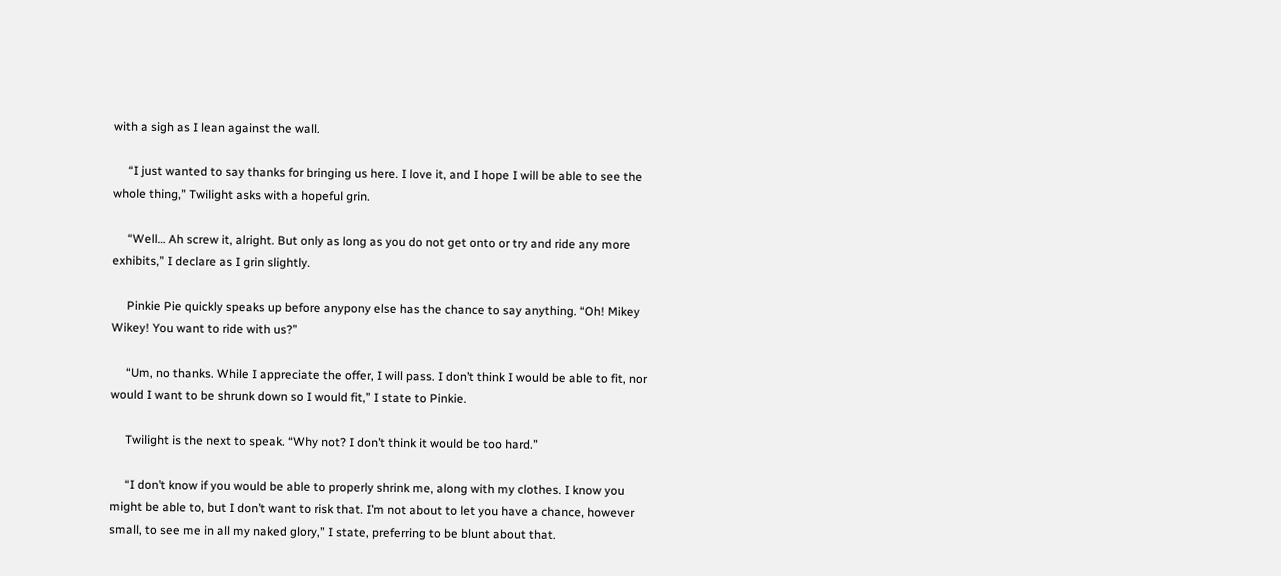with a sigh as I lean against the wall.

     “I just wanted to say thanks for bringing us here. I love it, and I hope I will be able to see the whole thing,” Twilight asks with a hopeful grin.

     “Well… Ah screw it, alright. But only as long as you do not get onto or try and ride any more exhibits,” I declare as I grin slightly.

     Pinkie Pie quickly speaks up before anypony else has the chance to say anything. “Oh! Mikey Wikey! You want to ride with us?”

     “Um, no thanks. While I appreciate the offer, I will pass. I don’t think I would be able to fit, nor would I want to be shrunk down so I would fit,” I state to Pinkie.

     Twilight is the next to speak. “Why not? I don’t think it would be too hard.”

     “I don’t know if you would be able to properly shrink me, along with my clothes. I know you might be able to, but I don’t want to risk that. I’m not about to let you have a chance, however small, to see me in all my naked glory,” I state, preferring to be blunt about that.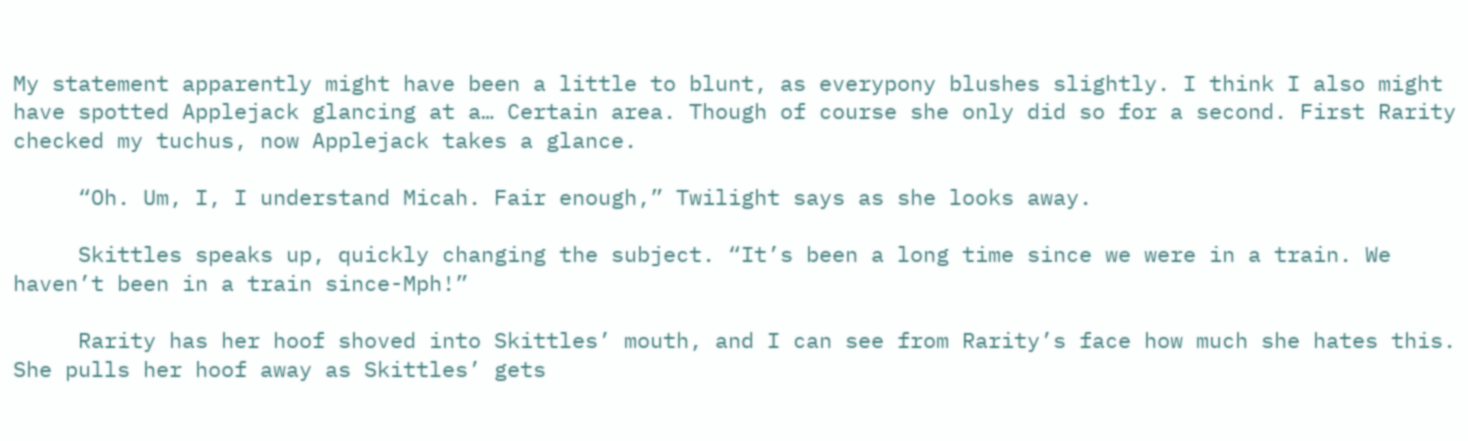My statement apparently might have been a little to blunt, as everypony blushes slightly. I think I also might have spotted Applejack glancing at a… Certain area. Though of course she only did so for a second. First Rarity checked my tuchus, now Applejack takes a glance.

     “Oh. Um, I, I understand Micah. Fair enough,” Twilight says as she looks away.

     Skittles speaks up, quickly changing the subject. “It’s been a long time since we were in a train. We haven’t been in a train since-Mph!”

     Rarity has her hoof shoved into Skittles’ mouth, and I can see from Rarity’s face how much she hates this. She pulls her hoof away as Skittles’ gets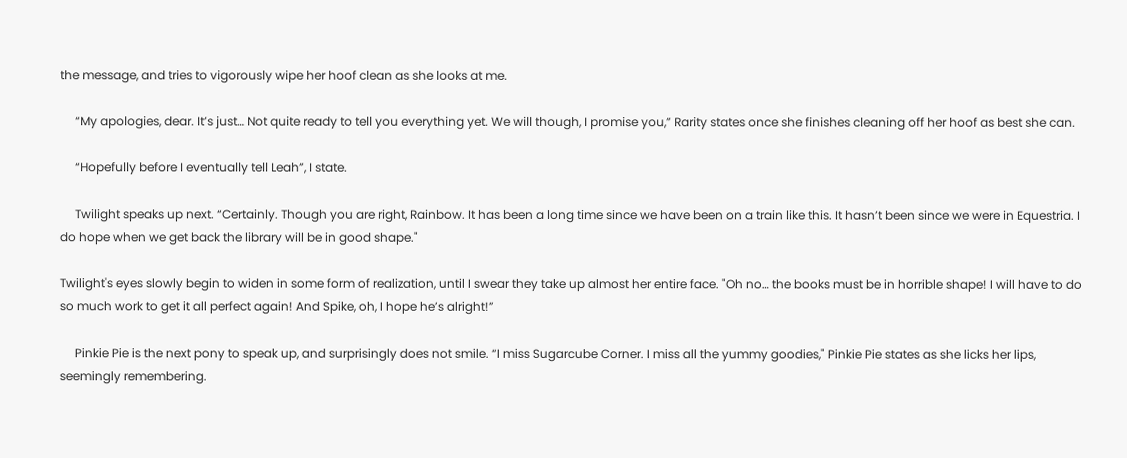the message, and tries to vigorously wipe her hoof clean as she looks at me.

     “My apologies, dear. It’s just… Not quite ready to tell you everything yet. We will though, I promise you,” Rarity states once she finishes cleaning off her hoof as best she can.

     “Hopefully before I eventually tell Leah”, I state.

     Twilight speaks up next. “Certainly. Though you are right, Rainbow. It has been a long time since we have been on a train like this. It hasn’t been since we were in Equestria. I do hope when we get back the library will be in good shape."

Twilight's eyes slowly begin to widen in some form of realization, until I swear they take up almost her entire face. "Oh no… the books must be in horrible shape! I will have to do so much work to get it all perfect again! And Spike, oh, I hope he’s alright!”

     Pinkie Pie is the next pony to speak up, and surprisingly does not smile. “I miss Sugarcube Corner. I miss all the yummy goodies," Pinkie Pie states as she licks her lips, seemingly remembering.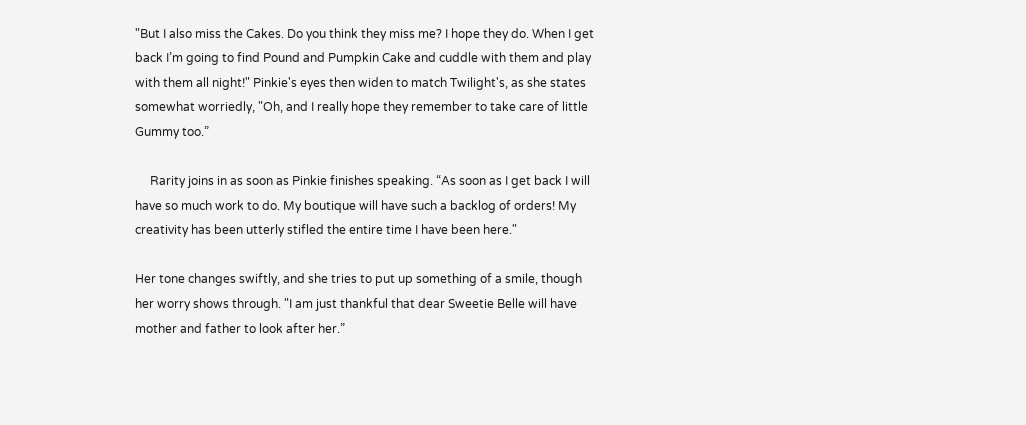"But I also miss the Cakes. Do you think they miss me? I hope they do. When I get back I’m going to find Pound and Pumpkin Cake and cuddle with them and play with them all night!" Pinkie's eyes then widen to match Twilight's, as she states somewhat worriedly, "Oh, and I really hope they remember to take care of little Gummy too.”

     Rarity joins in as soon as Pinkie finishes speaking. “As soon as I get back I will have so much work to do. My boutique will have such a backlog of orders! My creativity has been utterly stifled the entire time I have been here."

Her tone changes swiftly, and she tries to put up something of a smile, though her worry shows through. "I am just thankful that dear Sweetie Belle will have mother and father to look after her.”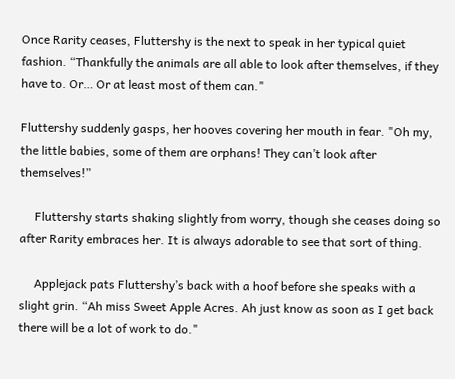Once Rarity ceases, Fluttershy is the next to speak in her typical quiet fashion. “Thankfully the animals are all able to look after themselves, if they have to. Or… Or at least most of them can."

Fluttershy suddenly gasps, her hooves covering her mouth in fear. "Oh my, the little babies, some of them are orphans! They can’t look after themselves!”

     Fluttershy starts shaking slightly from worry, though she ceases doing so after Rarity embraces her. It is always adorable to see that sort of thing.

     Applejack pats Fluttershy’s back with a hoof before she speaks with a slight grin. “Ah miss Sweet Apple Acres. Ah just know as soon as I get back there will be a lot of work to do."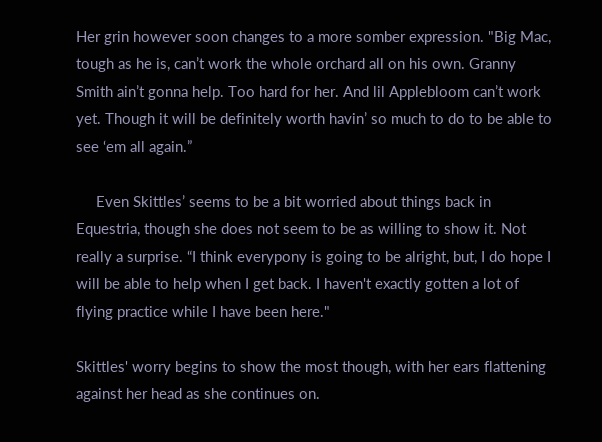Her grin however soon changes to a more somber expression. "Big Mac, tough as he is, can’t work the whole orchard all on his own. Granny Smith ain’t gonna help. Too hard for her. And lil Applebloom can’t work yet. Though it will be definitely worth havin’ so much to do to be able to see ‘em all again.”

     Even Skittles’ seems to be a bit worried about things back in Equestria, though she does not seem to be as willing to show it. Not really a surprise. “I think everypony is going to be alright, but, I do hope I will be able to help when I get back. I haven't exactly gotten a lot of flying practice while I have been here."

Skittles' worry begins to show the most though, with her ears flattening against her head as she continues on.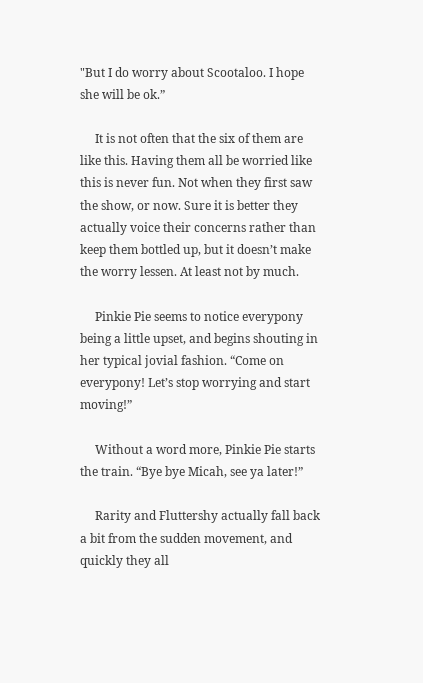"But I do worry about Scootaloo. I hope she will be ok.”

     It is not often that the six of them are like this. Having them all be worried like this is never fun. Not when they first saw the show, or now. Sure it is better they actually voice their concerns rather than keep them bottled up, but it doesn’t make the worry lessen. At least not by much.

     Pinkie Pie seems to notice everypony being a little upset, and begins shouting in her typical jovial fashion. “Come on everypony! Let’s stop worrying and start moving!”

     Without a word more, Pinkie Pie starts the train. “Bye bye Micah, see ya later!”

     Rarity and Fluttershy actually fall back a bit from the sudden movement, and quickly they all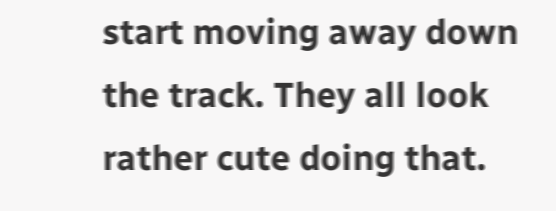start moving away down the track. They all look rather cute doing that.